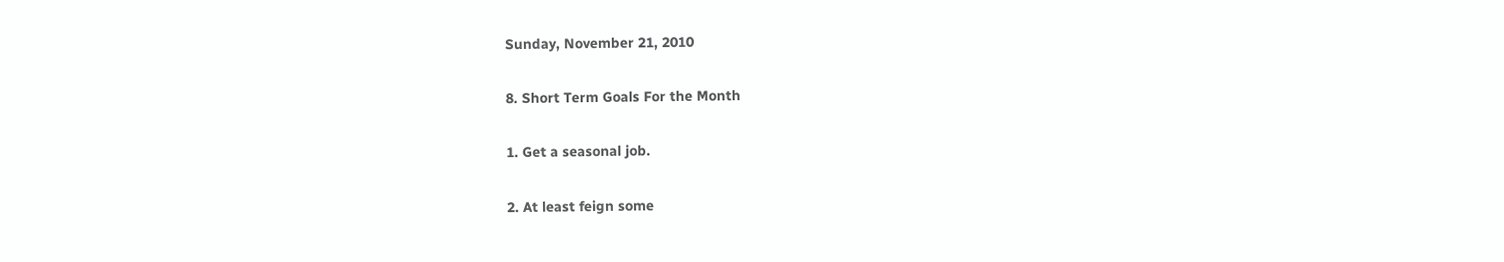Sunday, November 21, 2010

8. Short Term Goals For the Month

1. Get a seasonal job.

2. At least feign some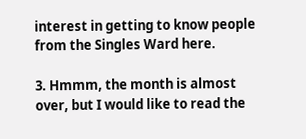interest in getting to know people from the Singles Ward here.

3. Hmmm, the month is almost over, but I would like to read the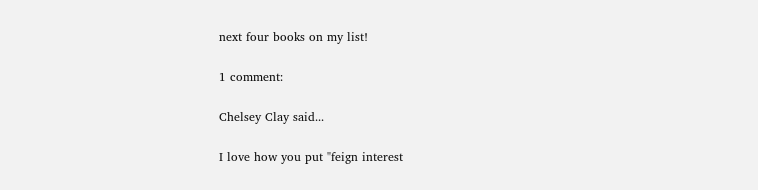next four books on my list!

1 comment:

Chelsey Clay said...

I love how you put "feign interest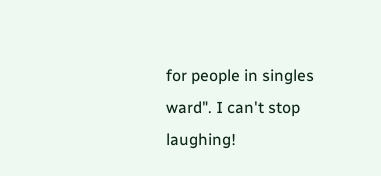for people in singles ward". I can't stop laughing!